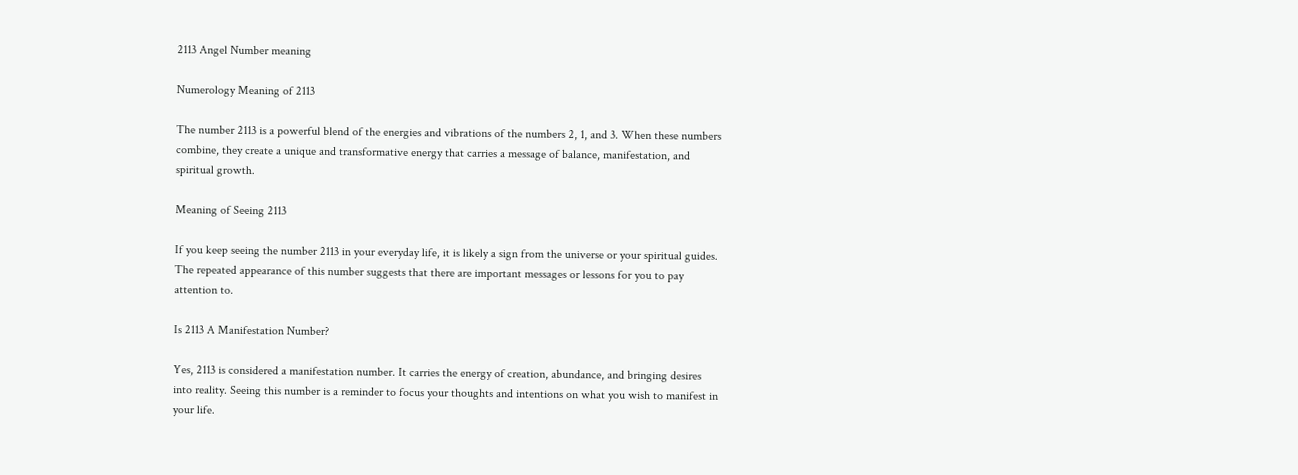2113 Angel Number meaning

Numerology Meaning of 2113

The number 2113 is a powerful blend of the energies and vibrations of the numbers 2, 1, and 3. When these numbers combine, they create a unique and transformative energy that carries a message of balance, manifestation, and spiritual growth.

Meaning of Seeing 2113

If you keep seeing the number 2113 in your everyday life, it is likely a sign from the universe or your spiritual guides. The repeated appearance of this number suggests that there are important messages or lessons for you to pay attention to.

Is 2113 A Manifestation Number?

Yes, 2113 is considered a manifestation number. It carries the energy of creation, abundance, and bringing desires into reality. Seeing this number is a reminder to focus your thoughts and intentions on what you wish to manifest in your life.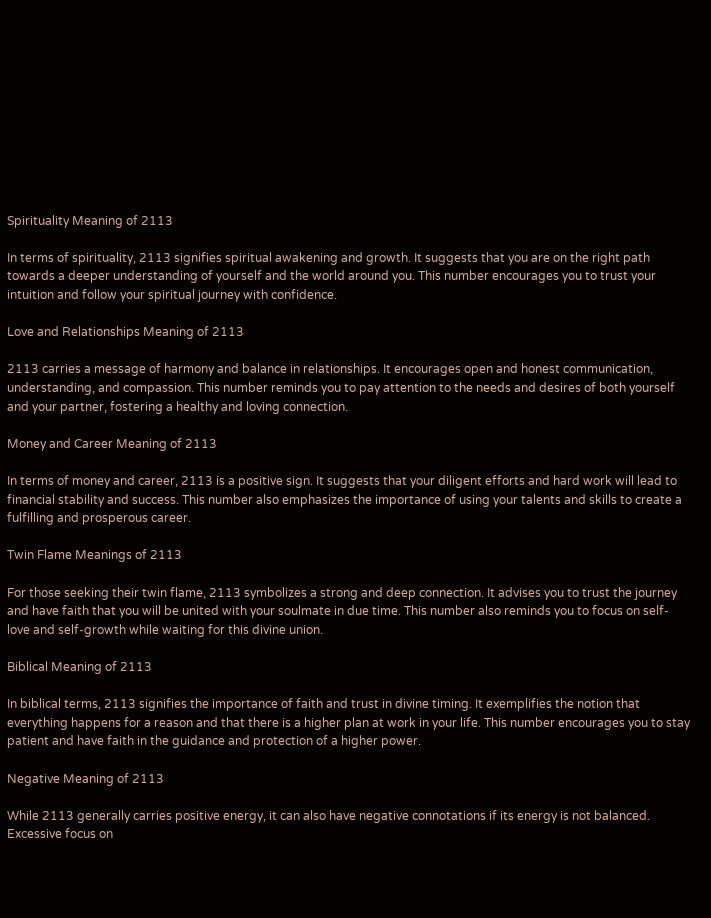Spirituality Meaning of 2113

In terms of spirituality, 2113 signifies spiritual awakening and growth. It suggests that you are on the right path towards a deeper understanding of yourself and the world around you. This number encourages you to trust your intuition and follow your spiritual journey with confidence.

Love and Relationships Meaning of 2113

2113 carries a message of harmony and balance in relationships. It encourages open and honest communication, understanding, and compassion. This number reminds you to pay attention to the needs and desires of both yourself and your partner, fostering a healthy and loving connection.

Money and Career Meaning of 2113

In terms of money and career, 2113 is a positive sign. It suggests that your diligent efforts and hard work will lead to financial stability and success. This number also emphasizes the importance of using your talents and skills to create a fulfilling and prosperous career.

Twin Flame Meanings of 2113

For those seeking their twin flame, 2113 symbolizes a strong and deep connection. It advises you to trust the journey and have faith that you will be united with your soulmate in due time. This number also reminds you to focus on self-love and self-growth while waiting for this divine union.

Biblical Meaning of 2113

In biblical terms, 2113 signifies the importance of faith and trust in divine timing. It exemplifies the notion that everything happens for a reason and that there is a higher plan at work in your life. This number encourages you to stay patient and have faith in the guidance and protection of a higher power.

Negative Meaning of 2113

While 2113 generally carries positive energy, it can also have negative connotations if its energy is not balanced. Excessive focus on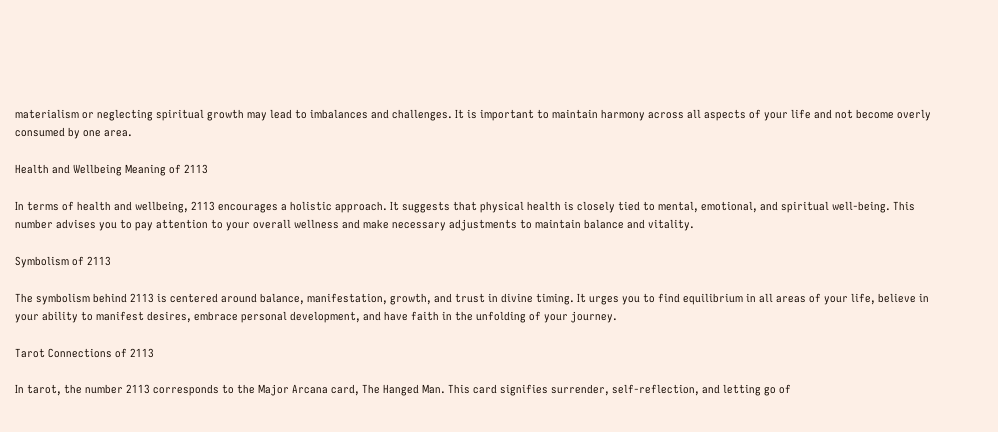materialism or neglecting spiritual growth may lead to imbalances and challenges. It is important to maintain harmony across all aspects of your life and not become overly consumed by one area.

Health and Wellbeing Meaning of 2113

In terms of health and wellbeing, 2113 encourages a holistic approach. It suggests that physical health is closely tied to mental, emotional, and spiritual well-being. This number advises you to pay attention to your overall wellness and make necessary adjustments to maintain balance and vitality.

Symbolism of 2113

The symbolism behind 2113 is centered around balance, manifestation, growth, and trust in divine timing. It urges you to find equilibrium in all areas of your life, believe in your ability to manifest desires, embrace personal development, and have faith in the unfolding of your journey.

Tarot Connections of 2113

In tarot, the number 2113 corresponds to the Major Arcana card, The Hanged Man. This card signifies surrender, self-reflection, and letting go of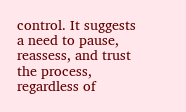control. It suggests a need to pause, reassess, and trust the process, regardless of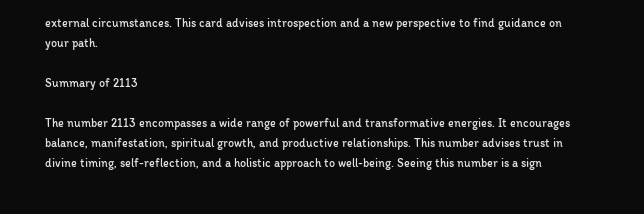external circumstances. This card advises introspection and a new perspective to find guidance on your path.

Summary of 2113

The number 2113 encompasses a wide range of powerful and transformative energies. It encourages balance, manifestation, spiritual growth, and productive relationships. This number advises trust in divine timing, self-reflection, and a holistic approach to well-being. Seeing this number is a sign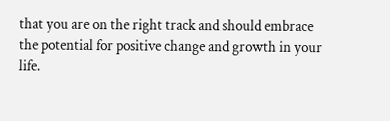that you are on the right track and should embrace the potential for positive change and growth in your life.